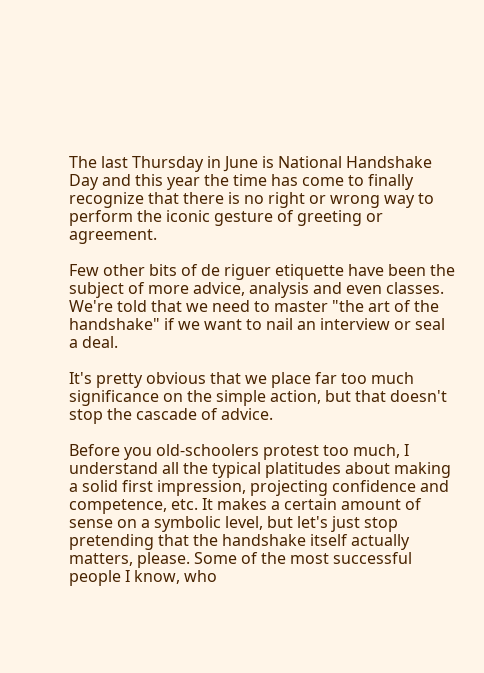The last Thursday in June is National Handshake Day and this year the time has come to finally recognize that there is no right or wrong way to perform the iconic gesture of greeting or agreement.

Few other bits of de riguer etiquette have been the subject of more advice, analysis and even classes. We're told that we need to master "the art of the handshake" if we want to nail an interview or seal a deal.

It's pretty obvious that we place far too much significance on the simple action, but that doesn't stop the cascade of advice.

Before you old-schoolers protest too much, I understand all the typical platitudes about making a solid first impression, projecting confidence and competence, etc. It makes a certain amount of sense on a symbolic level, but let's just stop pretending that the handshake itself actually matters, please. Some of the most successful people I know, who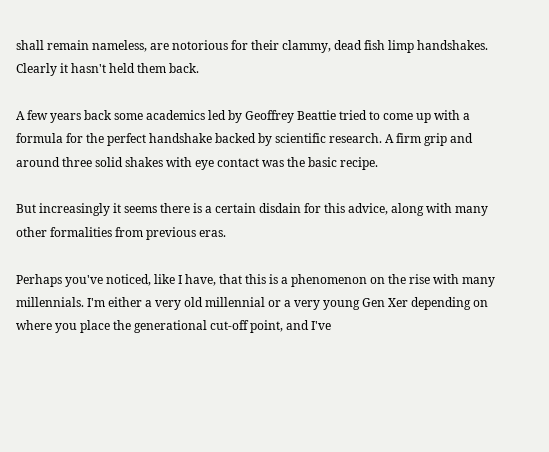shall remain nameless, are notorious for their clammy, dead fish limp handshakes. Clearly it hasn't held them back.

A few years back some academics led by Geoffrey Beattie tried to come up with a formula for the perfect handshake backed by scientific research. A firm grip and around three solid shakes with eye contact was the basic recipe.

But increasingly it seems there is a certain disdain for this advice, along with many other formalities from previous eras.

Perhaps you've noticed, like I have, that this is a phenomenon on the rise with many millennials. I'm either a very old millennial or a very young Gen Xer depending on where you place the generational cut-off point, and I've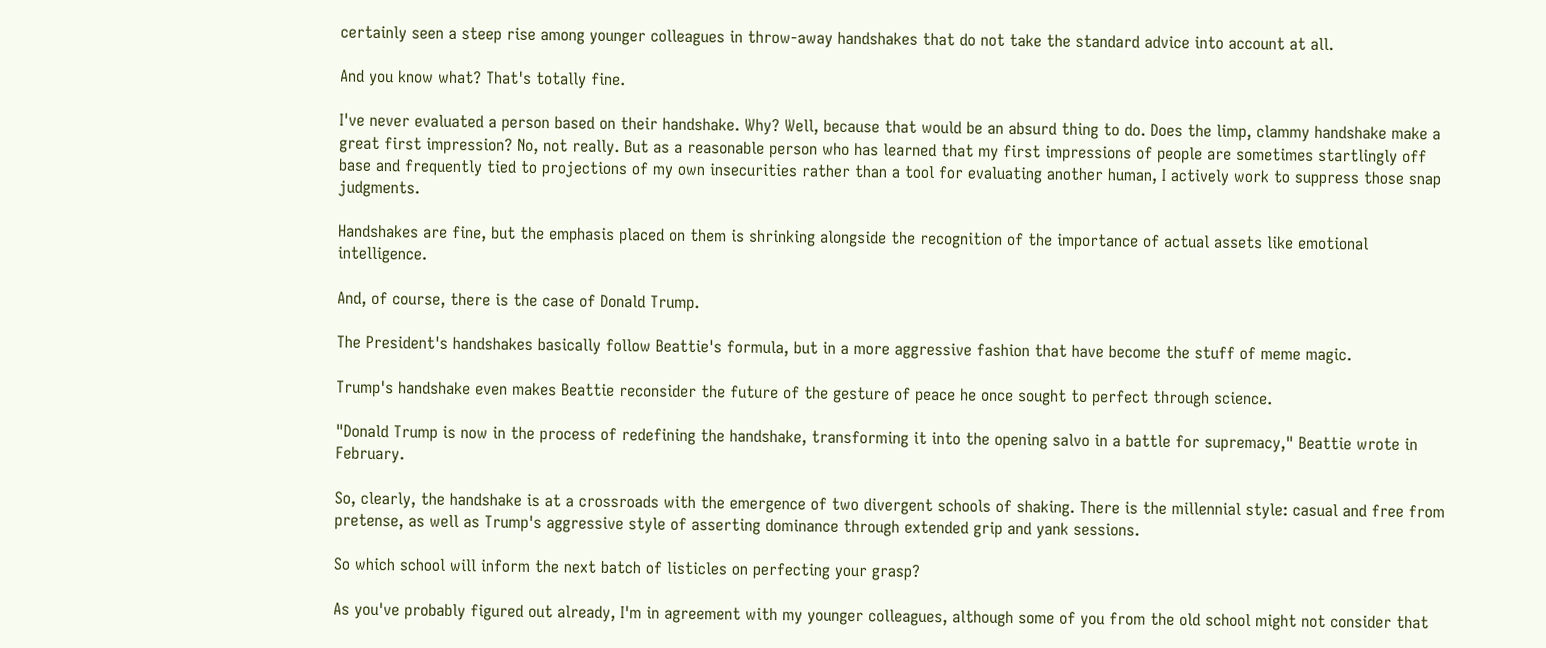certainly seen a steep rise among younger colleagues in throw-away handshakes that do not take the standard advice into account at all.

And you know what? That's totally fine.

I've never evaluated a person based on their handshake. Why? Well, because that would be an absurd thing to do. Does the limp, clammy handshake make a great first impression? No, not really. But as a reasonable person who has learned that my first impressions of people are sometimes startlingly off base and frequently tied to projections of my own insecurities rather than a tool for evaluating another human, I actively work to suppress those snap judgments.

Handshakes are fine, but the emphasis placed on them is shrinking alongside the recognition of the importance of actual assets like emotional intelligence.

And, of course, there is the case of Donald Trump.

The President's handshakes basically follow Beattie's formula, but in a more aggressive fashion that have become the stuff of meme magic.

Trump's handshake even makes Beattie reconsider the future of the gesture of peace he once sought to perfect through science.

"Donald Trump is now in the process of redefining the handshake, transforming it into the opening salvo in a battle for supremacy," Beattie wrote in February.

So, clearly, the handshake is at a crossroads with the emergence of two divergent schools of shaking. There is the millennial style: casual and free from pretense, as well as Trump's aggressive style of asserting dominance through extended grip and yank sessions.

So which school will inform the next batch of listicles on perfecting your grasp?

As you've probably figured out already, I'm in agreement with my younger colleagues, although some of you from the old school might not consider that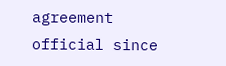agreement official since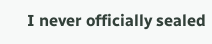I never officially sealed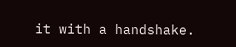it with a handshake.